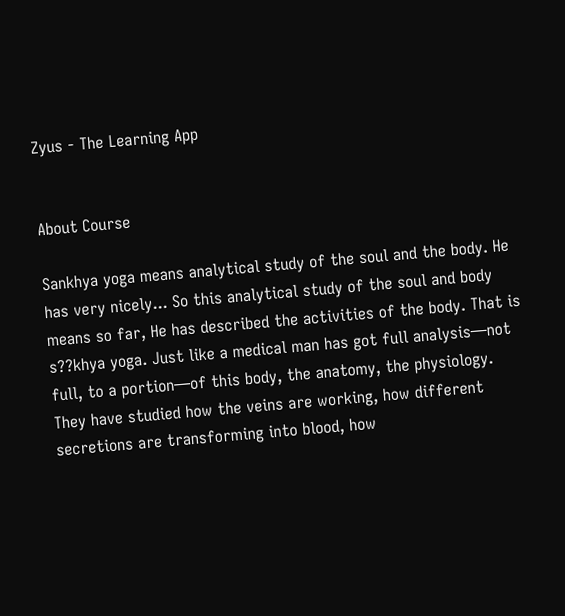Zyus - The Learning App


About Course

Sankhya yoga means analytical study of the soul and the body. He has very nicely... So this analytical study of the soul and body means so far, He has described the activities of the body. That is s??khya yoga. Just like a medical man has got full analysis—not full, to a portion—of this body, the anatomy, the physiology. They have studied how the veins are working, how different secretions are transforming into blood, how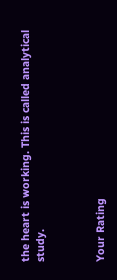the heart is working. This is called analytical study.



Your Rating